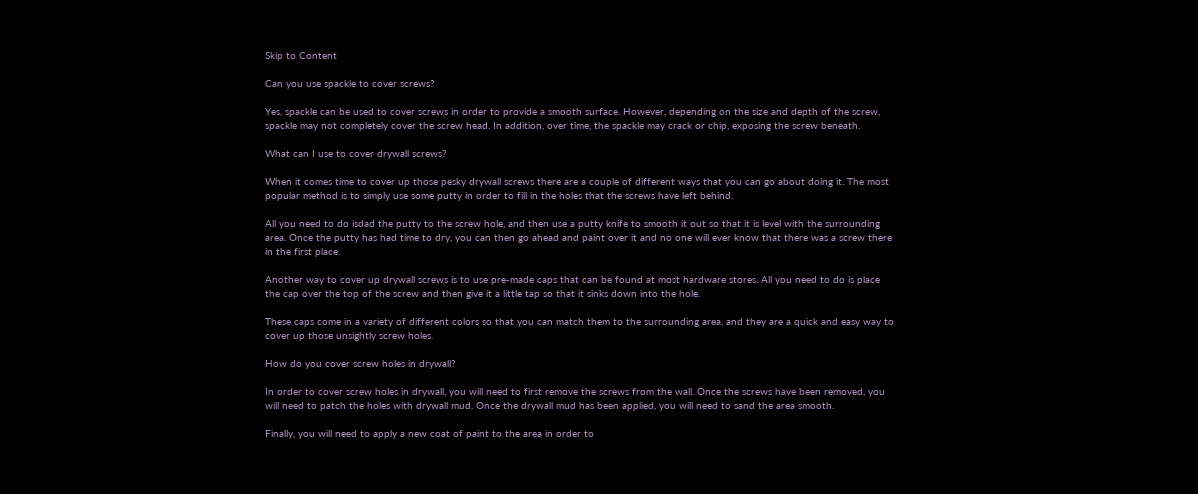Skip to Content

Can you use spackle to cover screws?

Yes, spackle can be used to cover screws in order to provide a smooth surface. However, depending on the size and depth of the screw, spackle may not completely cover the screw head. In addition, over time, the spackle may crack or chip, exposing the screw beneath.

What can I use to cover drywall screws?

When it comes time to cover up those pesky drywall screws there are a couple of different ways that you can go about doing it. The most popular method is to simply use some putty in order to fill in the holes that the screws have left behind.

All you need to do isdad the putty to the screw hole, and then use a putty knife to smooth it out so that it is level with the surrounding area. Once the putty has had time to dry, you can then go ahead and paint over it and no one will ever know that there was a screw there in the first place.

Another way to cover up drywall screws is to use pre-made caps that can be found at most hardware stores. All you need to do is place the cap over the top of the screw and then give it a little tap so that it sinks down into the hole.

These caps come in a variety of different colors so that you can match them to the surrounding area, and they are a quick and easy way to cover up those unsightly screw holes.

How do you cover screw holes in drywall?

In order to cover screw holes in drywall, you will need to first remove the screws from the wall. Once the screws have been removed, you will need to patch the holes with drywall mud. Once the drywall mud has been applied, you will need to sand the area smooth.

Finally, you will need to apply a new coat of paint to the area in order to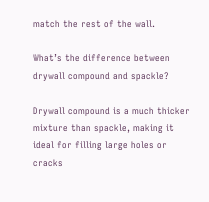match the rest of the wall.

What’s the difference between drywall compound and spackle?

Drywall compound is a much thicker mixture than spackle, making it ideal for filling large holes or cracks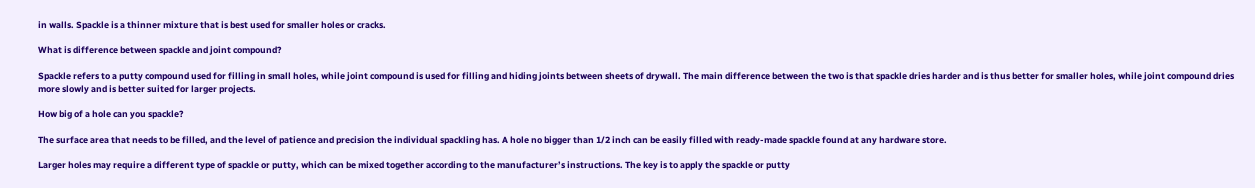in walls. Spackle is a thinner mixture that is best used for smaller holes or cracks.

What is difference between spackle and joint compound?

Spackle refers to a putty compound used for filling in small holes, while joint compound is used for filling and hiding joints between sheets of drywall. The main difference between the two is that spackle dries harder and is thus better for smaller holes, while joint compound dries more slowly and is better suited for larger projects.

How big of a hole can you spackle?

The surface area that needs to be filled, and the level of patience and precision the individual spackling has. A hole no bigger than 1/2 inch can be easily filled with ready-made spackle found at any hardware store.

Larger holes may require a different type of spackle or putty, which can be mixed together according to the manufacturer’s instructions. The key is to apply the spackle or putty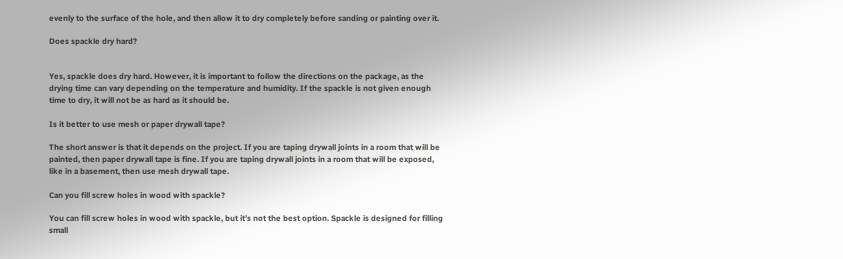evenly to the surface of the hole, and then allow it to dry completely before sanding or painting over it.

Does spackle dry hard?


Yes, spackle does dry hard. However, it is important to follow the directions on the package, as the drying time can vary depending on the temperature and humidity. If the spackle is not given enough time to dry, it will not be as hard as it should be.

Is it better to use mesh or paper drywall tape?

The short answer is that it depends on the project. If you are taping drywall joints in a room that will be painted, then paper drywall tape is fine. If you are taping drywall joints in a room that will be exposed, like in a basement, then use mesh drywall tape.

Can you fill screw holes in wood with spackle?

You can fill screw holes in wood with spackle, but it’s not the best option. Spackle is designed for filling small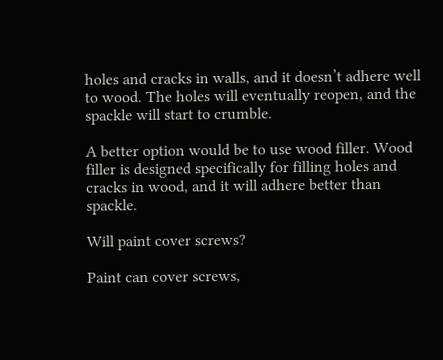holes and cracks in walls, and it doesn’t adhere well to wood. The holes will eventually reopen, and the spackle will start to crumble.

A better option would be to use wood filler. Wood filler is designed specifically for filling holes and cracks in wood, and it will adhere better than spackle.

Will paint cover screws?

Paint can cover screws,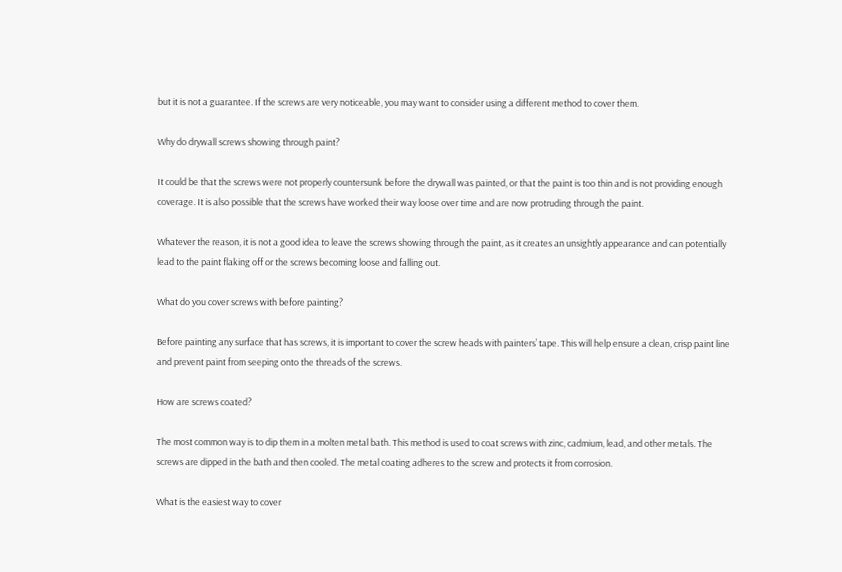but it is not a guarantee. If the screws are very noticeable, you may want to consider using a different method to cover them.

Why do drywall screws showing through paint?

It could be that the screws were not properly countersunk before the drywall was painted, or that the paint is too thin and is not providing enough coverage. It is also possible that the screws have worked their way loose over time and are now protruding through the paint.

Whatever the reason, it is not a good idea to leave the screws showing through the paint, as it creates an unsightly appearance and can potentially lead to the paint flaking off or the screws becoming loose and falling out.

What do you cover screws with before painting?

Before painting any surface that has screws, it is important to cover the screw heads with painters’ tape. This will help ensure a clean, crisp paint line and prevent paint from seeping onto the threads of the screws.

How are screws coated?

The most common way is to dip them in a molten metal bath. This method is used to coat screws with zinc, cadmium, lead, and other metals. The screws are dipped in the bath and then cooled. The metal coating adheres to the screw and protects it from corrosion.

What is the easiest way to cover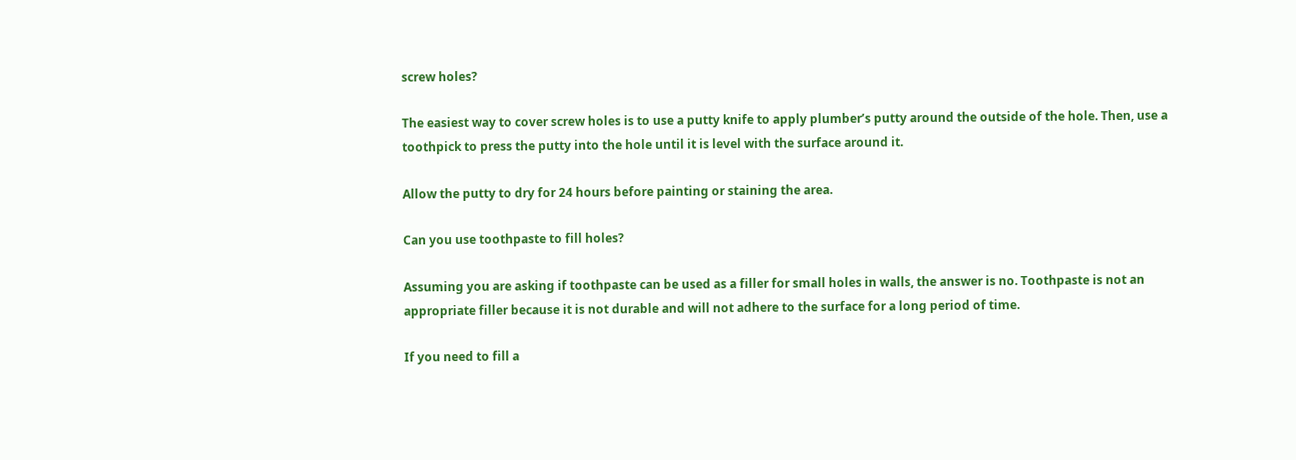screw holes?

The easiest way to cover screw holes is to use a putty knife to apply plumber’s putty around the outside of the hole. Then, use a toothpick to press the putty into the hole until it is level with the surface around it.

Allow the putty to dry for 24 hours before painting or staining the area.

Can you use toothpaste to fill holes?

Assuming you are asking if toothpaste can be used as a filler for small holes in walls, the answer is no. Toothpaste is not an appropriate filler because it is not durable and will not adhere to the surface for a long period of time.

If you need to fill a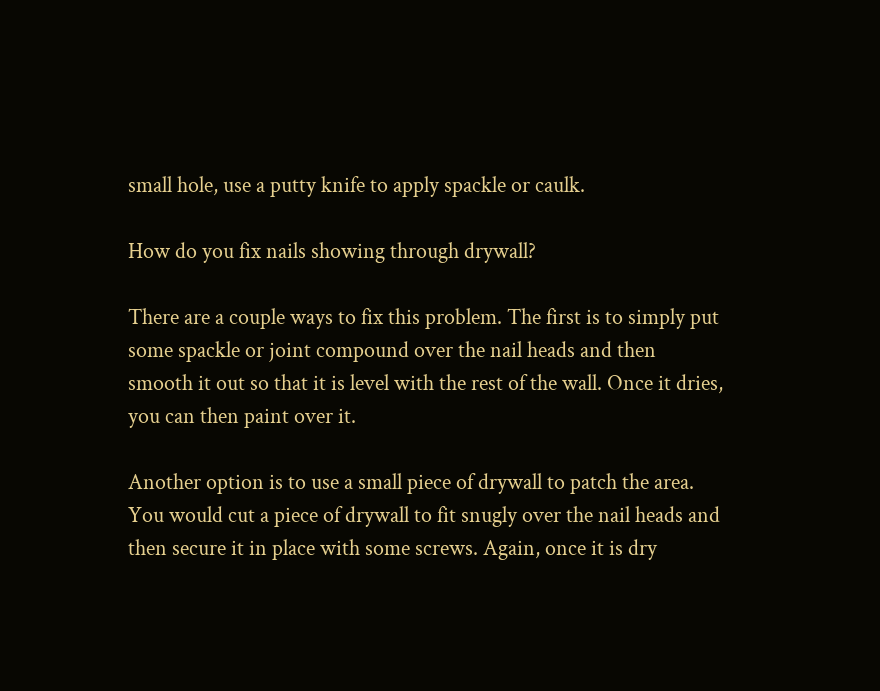small hole, use a putty knife to apply spackle or caulk.

How do you fix nails showing through drywall?

There are a couple ways to fix this problem. The first is to simply put some spackle or joint compound over the nail heads and then smooth it out so that it is level with the rest of the wall. Once it dries, you can then paint over it.

Another option is to use a small piece of drywall to patch the area. You would cut a piece of drywall to fit snugly over the nail heads and then secure it in place with some screws. Again, once it is dry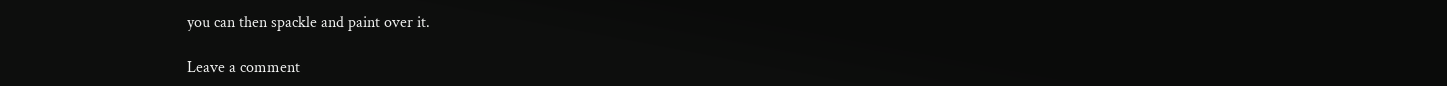you can then spackle and paint over it.

Leave a comment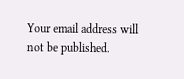Your email address will not be published.